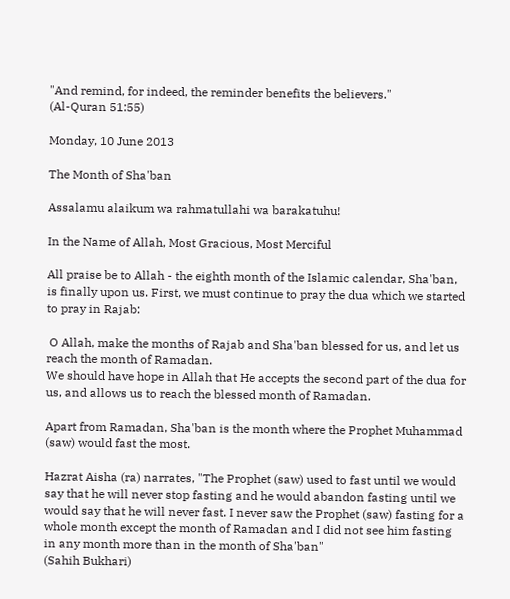"And remind, for indeed, the reminder benefits the believers."
(Al-Quran 51:55)

Monday, 10 June 2013

The Month of Sha'ban

Assalamu alaikum wa rahmatullahi wa barakatuhu!

In the Name of Allah, Most Gracious, Most Merciful

All praise be to Allah - the eighth month of the Islamic calendar, Sha'ban, is finally upon us. First, we must continue to pray the dua which we started to pray in Rajab:

 O Allah, make the months of Rajab and Sha'ban blessed for us, and let us reach the month of Ramadan.
We should have hope in Allah that He accepts the second part of the dua for us, and allows us to reach the blessed month of Ramadan.

Apart from Ramadan, Sha'ban is the month where the Prophet Muhammad (saw) would fast the most.

Hazrat Aisha (ra) narrates, "The Prophet (saw) used to fast until we would say that he will never stop fasting and he would abandon fasting until we would say that he will never fast. I never saw the Prophet (saw) fasting for a whole month except the month of Ramadan and I did not see him fasting in any month more than in the month of Sha'ban"
(Sahih Bukhari)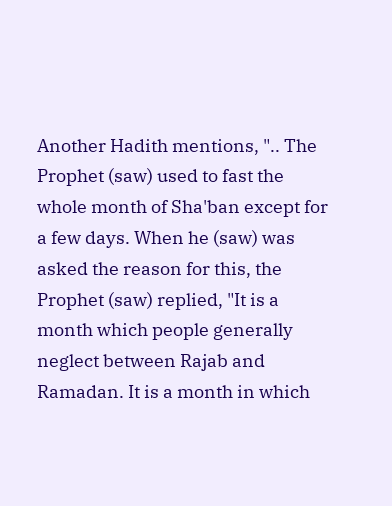Another Hadith mentions, ".. The Prophet (saw) used to fast the whole month of Sha'ban except for a few days. When he (saw) was asked the reason for this, the Prophet (saw) replied, "It is a month which people generally neglect between Rajab and Ramadan. It is a month in which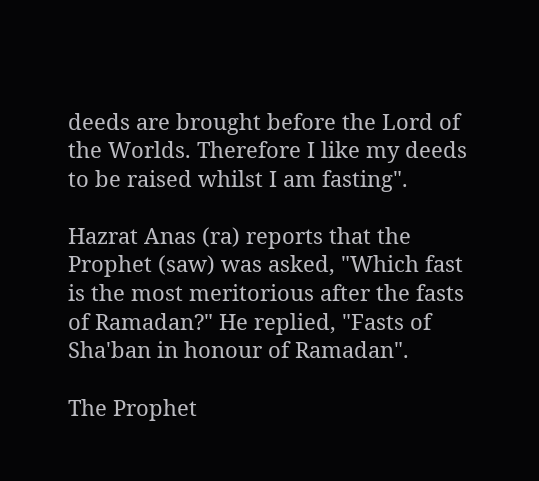deeds are brought before the Lord of the Worlds. Therefore I like my deeds to be raised whilst I am fasting".

Hazrat Anas (ra) reports that the Prophet (saw) was asked, "Which fast is the most meritorious after the fasts of Ramadan?" He replied, "Fasts of Sha'ban in honour of Ramadan".

The Prophet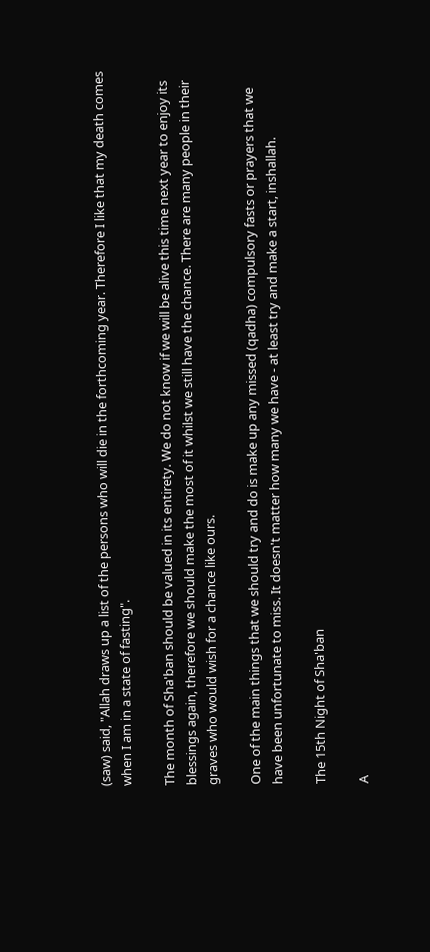(saw) said, "Allah draws up a list of the persons who will die in the forthcoming year. Therefore I like that my death comes when I am in a state of fasting".

The month of Sha'ban should be valued in its entirety. We do not know if we will be alive this time next year to enjoy its blessings again, therefore we should make the most of it whilst we still have the chance. There are many people in their graves who would wish for a chance like ours.

One of the main things that we should try and do is make up any missed (qadha) compulsory fasts or prayers that we have been unfortunate to miss. It doesn't matter how many we have - at least try and make a start, inshallah.

The 15th Night of Sha'ban

A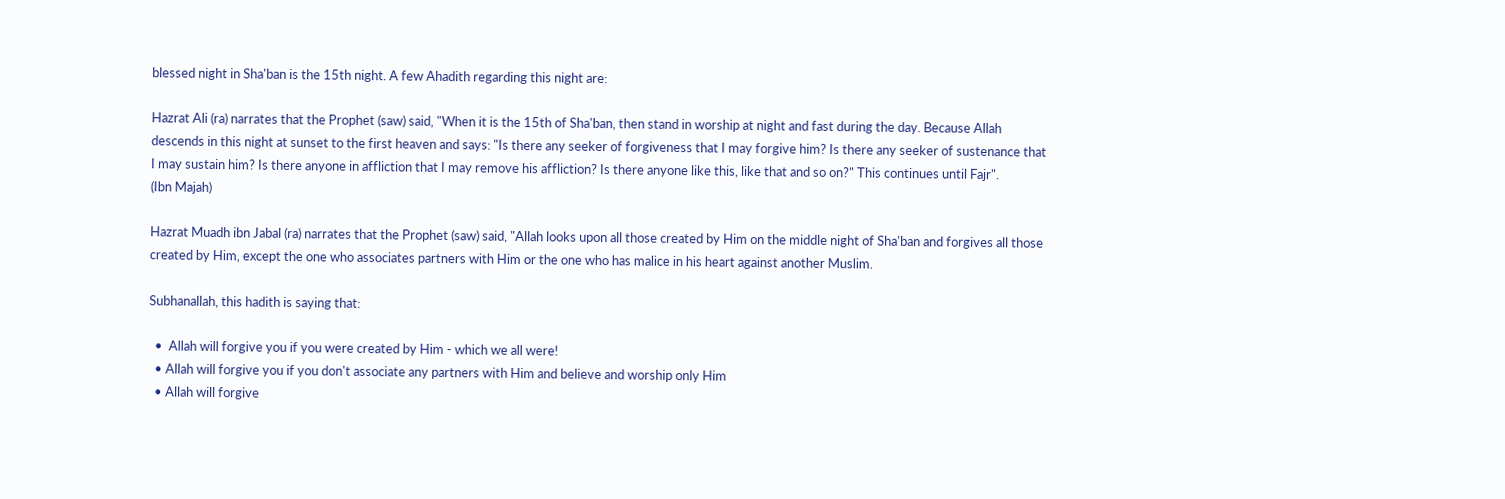blessed night in Sha'ban is the 15th night. A few Ahadith regarding this night are:

Hazrat Ali (ra) narrates that the Prophet (saw) said, "When it is the 15th of Sha'ban, then stand in worship at night and fast during the day. Because Allah descends in this night at sunset to the first heaven and says: "Is there any seeker of forgiveness that I may forgive him? Is there any seeker of sustenance that I may sustain him? Is there anyone in affliction that I may remove his affliction? Is there anyone like this, like that and so on?" This continues until Fajr".
(Ibn Majah)

Hazrat Muadh ibn Jabal (ra) narrates that the Prophet (saw) said, "Allah looks upon all those created by Him on the middle night of Sha'ban and forgives all those created by Him, except the one who associates partners with Him or the one who has malice in his heart against another Muslim.

Subhanallah, this hadith is saying that:

  •  Allah will forgive you if you were created by Him - which we all were!
  • Allah will forgive you if you don't associate any partners with Him and believe and worship only Him
  • Allah will forgive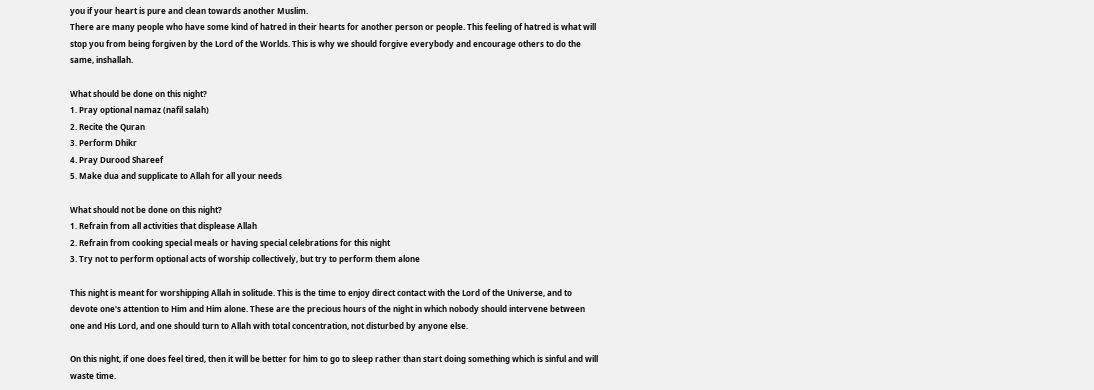you if your heart is pure and clean towards another Muslim.
There are many people who have some kind of hatred in their hearts for another person or people. This feeling of hatred is what will stop you from being forgiven by the Lord of the Worlds. This is why we should forgive everybody and encourage others to do the same, inshallah.

What should be done on this night?
1. Pray optional namaz (nafil salah)
2. Recite the Quran
3. Perform Dhikr
4. Pray Durood Shareef
5. Make dua and supplicate to Allah for all your needs

What should not be done on this night?
1. Refrain from all activities that displease Allah
2. Refrain from cooking special meals or having special celebrations for this night
3. Try not to perform optional acts of worship collectively, but try to perform them alone

This night is meant for worshipping Allah in solitude. This is the time to enjoy direct contact with the Lord of the Universe, and to devote one's attention to Him and Him alone. These are the precious hours of the night in which nobody should intervene between one and His Lord, and one should turn to Allah with total concentration, not disturbed by anyone else.

On this night, if one does feel tired, then it will be better for him to go to sleep rather than start doing something which is sinful and will waste time.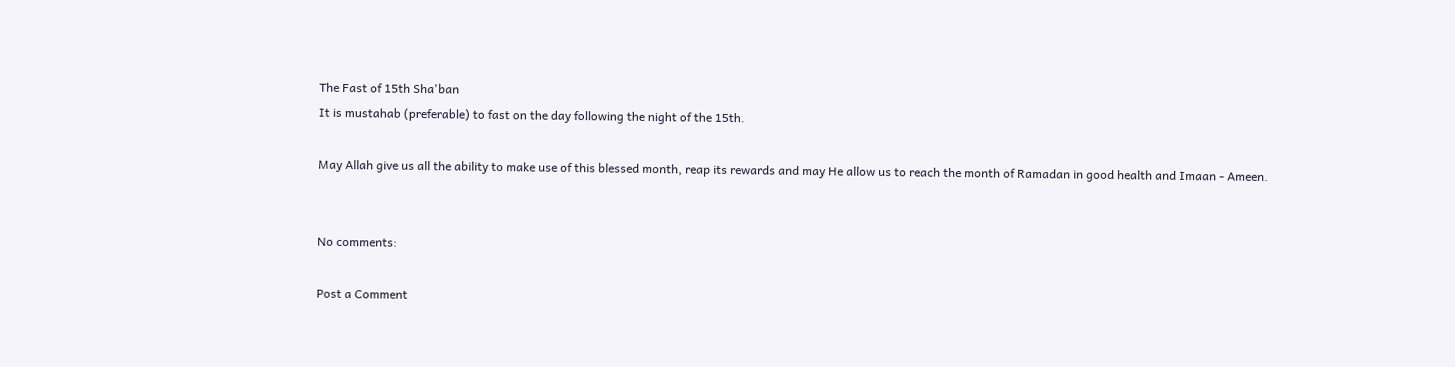The Fast of 15th Sha'ban
It is mustahab (preferable) to fast on the day following the night of the 15th.

May Allah give us all the ability to make use of this blessed month, reap its rewards and may He allow us to reach the month of Ramadan in good health and Imaan - Ameen.


No comments:

Post a Comment